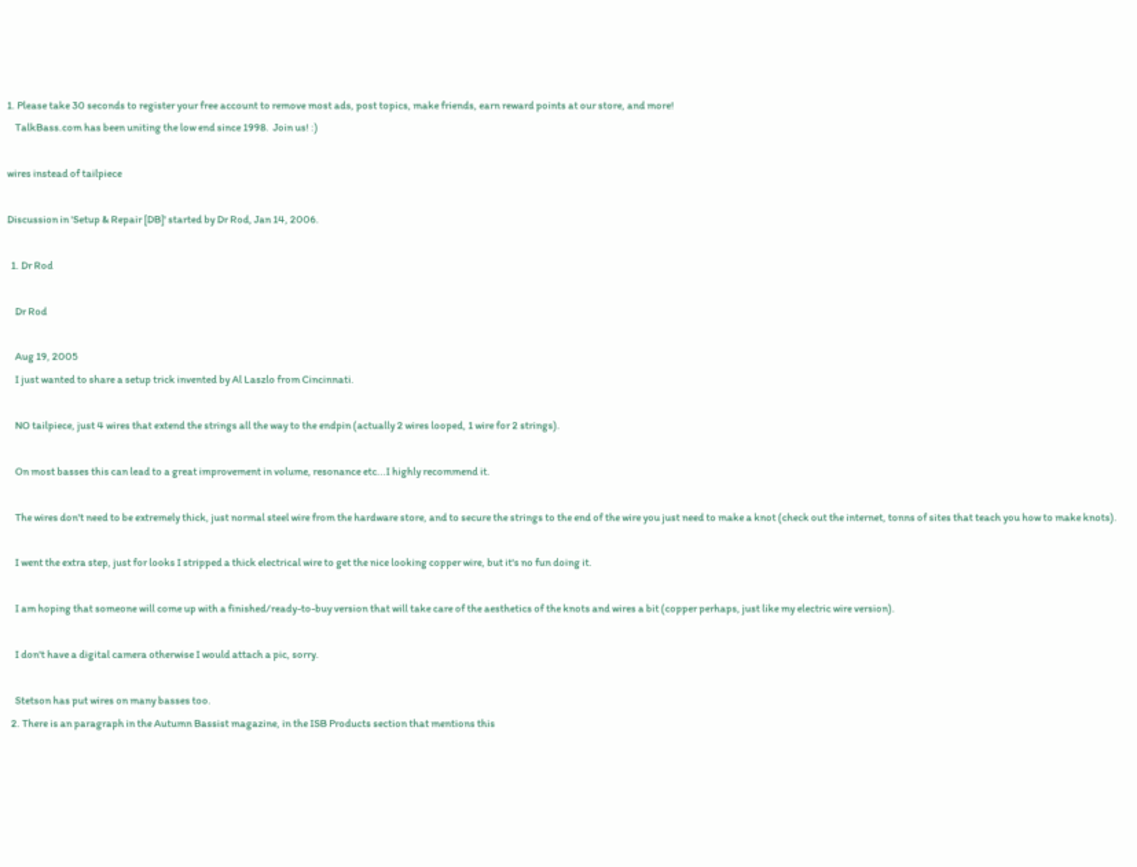1. Please take 30 seconds to register your free account to remove most ads, post topics, make friends, earn reward points at our store, and more!
    TalkBass.com has been uniting the low end since 1998.  Join us! :)

wires instead of tailpiece

Discussion in 'Setup & Repair [DB]' started by Dr Rod, Jan 14, 2006.

  1. Dr Rod

    Dr Rod

    Aug 19, 2005
    I just wanted to share a setup trick invented by Al Laszlo from Cincinnati.

    NO tailpiece, just 4 wires that extend the strings all the way to the endpin (actually 2 wires looped, 1 wire for 2 strings).

    On most basses this can lead to a great improvement in volume, resonance etc...I highly recommend it.

    The wires don't need to be extremely thick, just normal steel wire from the hardware store, and to secure the strings to the end of the wire you just need to make a knot (check out the internet, tonns of sites that teach you how to make knots).

    I went the extra step, just for looks I stripped a thick electrical wire to get the nice looking copper wire, but it's no fun doing it.

    I am hoping that someone will come up with a finished/ready-to-buy version that will take care of the aesthetics of the knots and wires a bit (copper perhaps, just like my electric wire version).

    I don't have a digital camera otherwise I would attach a pic, sorry.

    Stetson has put wires on many basses too.
  2. There is an paragraph in the Autumn Bassist magazine, in the ISB Products section that mentions this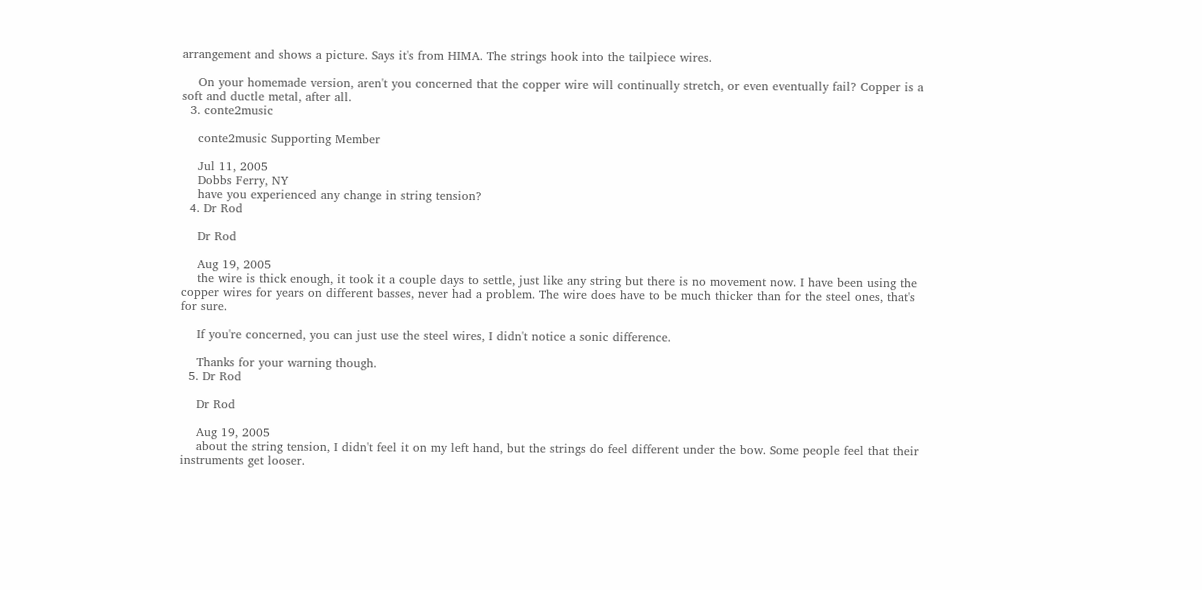arrangement and shows a picture. Says it's from HIMA. The strings hook into the tailpiece wires.

    On your homemade version, aren't you concerned that the copper wire will continually stretch, or even eventually fail? Copper is a soft and ductle metal, after all.
  3. conte2music

    conte2music Supporting Member

    Jul 11, 2005
    Dobbs Ferry, NY
    have you experienced any change in string tension?
  4. Dr Rod

    Dr Rod

    Aug 19, 2005
    the wire is thick enough, it took it a couple days to settle, just like any string but there is no movement now. I have been using the copper wires for years on different basses, never had a problem. The wire does have to be much thicker than for the steel ones, that's for sure.

    If you're concerned, you can just use the steel wires, I didn't notice a sonic difference.

    Thanks for your warning though.
  5. Dr Rod

    Dr Rod

    Aug 19, 2005
    about the string tension, I didn't feel it on my left hand, but the strings do feel different under the bow. Some people feel that their instruments get looser.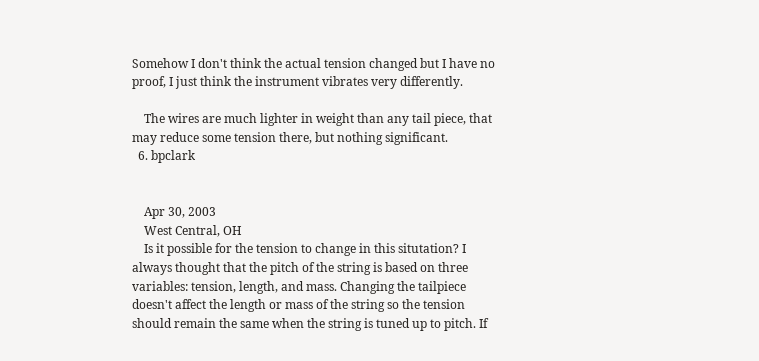Somehow I don't think the actual tension changed but I have no proof, I just think the instrument vibrates very differently.

    The wires are much lighter in weight than any tail piece, that may reduce some tension there, but nothing significant.
  6. bpclark


    Apr 30, 2003
    West Central, OH
    Is it possible for the tension to change in this situtation? I always thought that the pitch of the string is based on three variables: tension, length, and mass. Changing the tailpiece doesn't affect the length or mass of the string so the tension should remain the same when the string is tuned up to pitch. If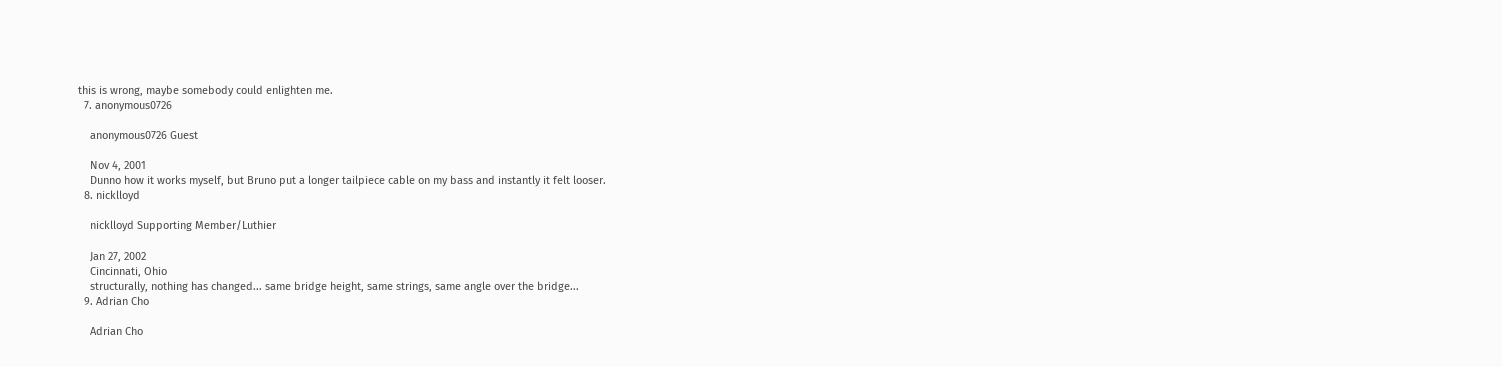this is wrong, maybe somebody could enlighten me.
  7. anonymous0726

    anonymous0726 Guest

    Nov 4, 2001
    Dunno how it works myself, but Bruno put a longer tailpiece cable on my bass and instantly it felt looser.
  8. nicklloyd

    nicklloyd Supporting Member/Luthier

    Jan 27, 2002
    Cincinnati, Ohio
    structurally, nothing has changed... same bridge height, same strings, same angle over the bridge...
  9. Adrian Cho

    Adrian Cho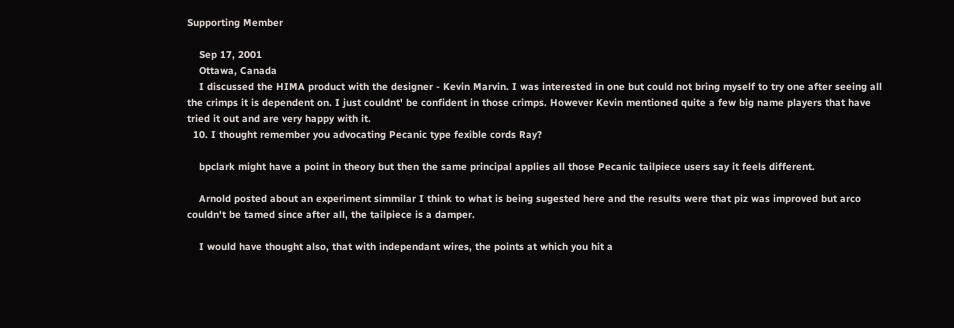Supporting Member

    Sep 17, 2001
    Ottawa, Canada
    I discussed the HIMA product with the designer - Kevin Marvin. I was interested in one but could not bring myself to try one after seeing all the crimps it is dependent on. I just couldnt' be confident in those crimps. However Kevin mentioned quite a few big name players that have tried it out and are very happy with it.
  10. I thought remember you advocating Pecanic type fexible cords Ray?

    bpclark might have a point in theory but then the same principal applies all those Pecanic tailpiece users say it feels different.

    Arnold posted about an experiment simmilar I think to what is being sugested here and the results were that piz was improved but arco couldn't be tamed since after all, the tailpiece is a damper.

    I would have thought also, that with independant wires, the points at which you hit a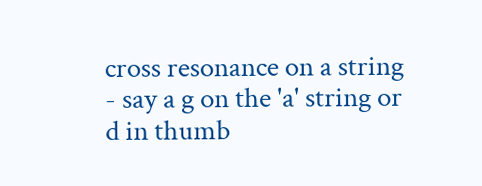cross resonance on a string - say a g on the 'a' string or d in thumb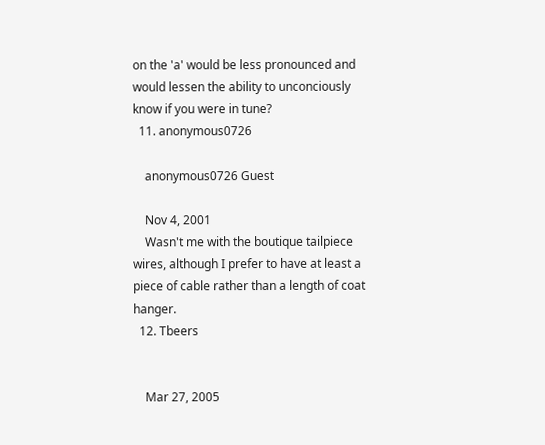on the 'a' would be less pronounced and would lessen the ability to unconciously know if you were in tune?
  11. anonymous0726

    anonymous0726 Guest

    Nov 4, 2001
    Wasn't me with the boutique tailpiece wires, although I prefer to have at least a piece of cable rather than a length of coat hanger.
  12. Tbeers


    Mar 27, 2005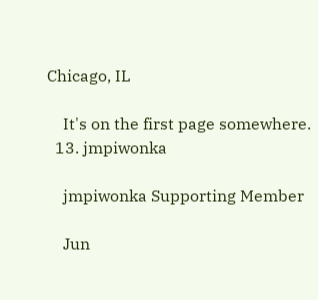Chicago, IL

    It's on the first page somewhere.
  13. jmpiwonka

    jmpiwonka Supporting Member

    Jun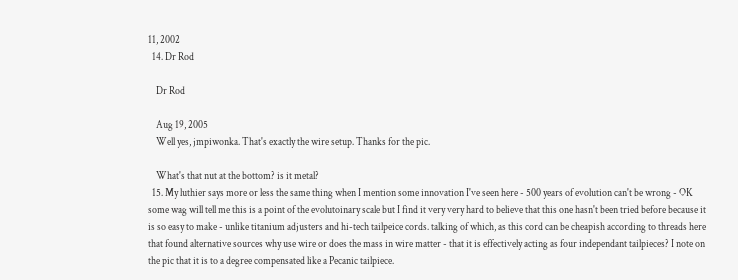11, 2002
  14. Dr Rod

    Dr Rod

    Aug 19, 2005
    Well yes, jmpiwonka. That's exactly the wire setup. Thanks for the pic.

    What's that nut at the bottom? is it metal?
  15. My luthier says more or less the same thing when I mention some innovation I've seen here - 500 years of evolution can't be wrong - OK some wag will tell me this is a point of the evolutoinary scale but I find it very very hard to believe that this one hasn't been tried before because it is so easy to make - unlike titanium adjusters and hi-tech tailpeice cords. talking of which, as this cord can be cheapish according to threads here that found alternative sources why use wire or does the mass in wire matter - that it is effectively acting as four independant tailpieces? I note on the pic that it is to a degree compensated like a Pecanic tailpiece.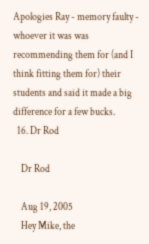Apologies Ray - memory faulty - whoever it was was recommending them for (and I think fitting them for) their students and said it made a big difference for a few bucks.
  16. Dr Rod

    Dr Rod

    Aug 19, 2005
    Hey Mike, the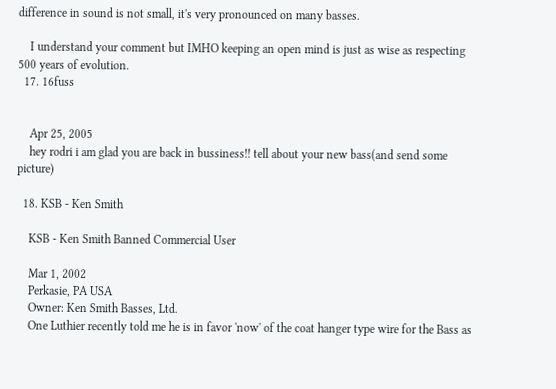difference in sound is not small, it's very pronounced on many basses.

    I understand your comment but IMHO keeping an open mind is just as wise as respecting 500 years of evolution.
  17. 16fuss


    Apr 25, 2005
    hey rodri i am glad you are back in bussiness!! tell about your new bass(and send some picture)

  18. KSB - Ken Smith

    KSB - Ken Smith Banned Commercial User

    Mar 1, 2002
    Perkasie, PA USA
    Owner: Ken Smith Basses, Ltd.
    One Luthier recently told me he is in favor 'now' of the coat hanger type wire for the Bass as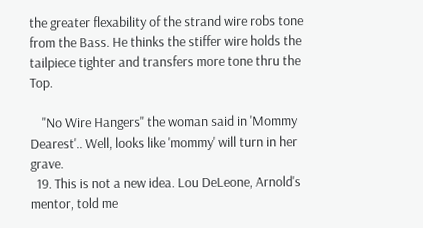the greater flexability of the strand wire robs tone from the Bass. He thinks the stiffer wire holds the tailpiece tighter and transfers more tone thru the Top.

    "No Wire Hangers" the woman said in 'Mommy Dearest'.. Well, looks like 'mommy' will turn in her grave.
  19. This is not a new idea. Lou DeLeone, Arnold's mentor, told me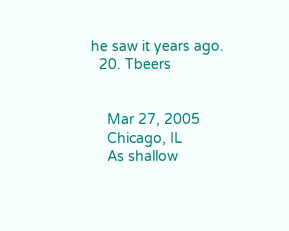he saw it years ago.
  20. Tbeers


    Mar 27, 2005
    Chicago, IL
    As shallow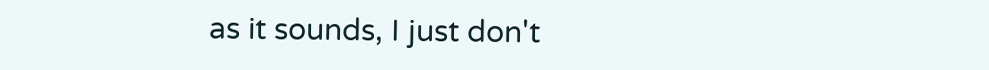as it sounds, I just don't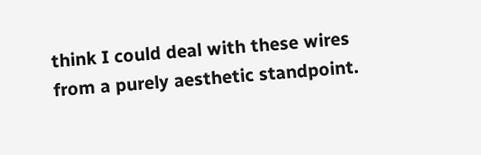think I could deal with these wires from a purely aesthetic standpoint.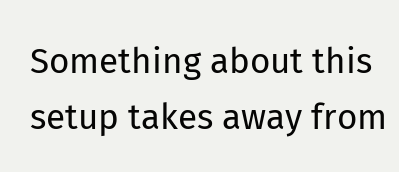Something about this setup takes away from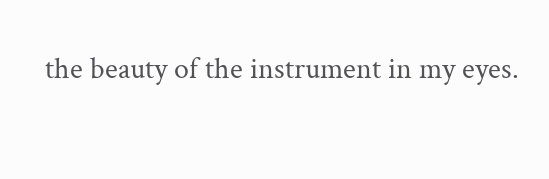the beauty of the instrument in my eyes.